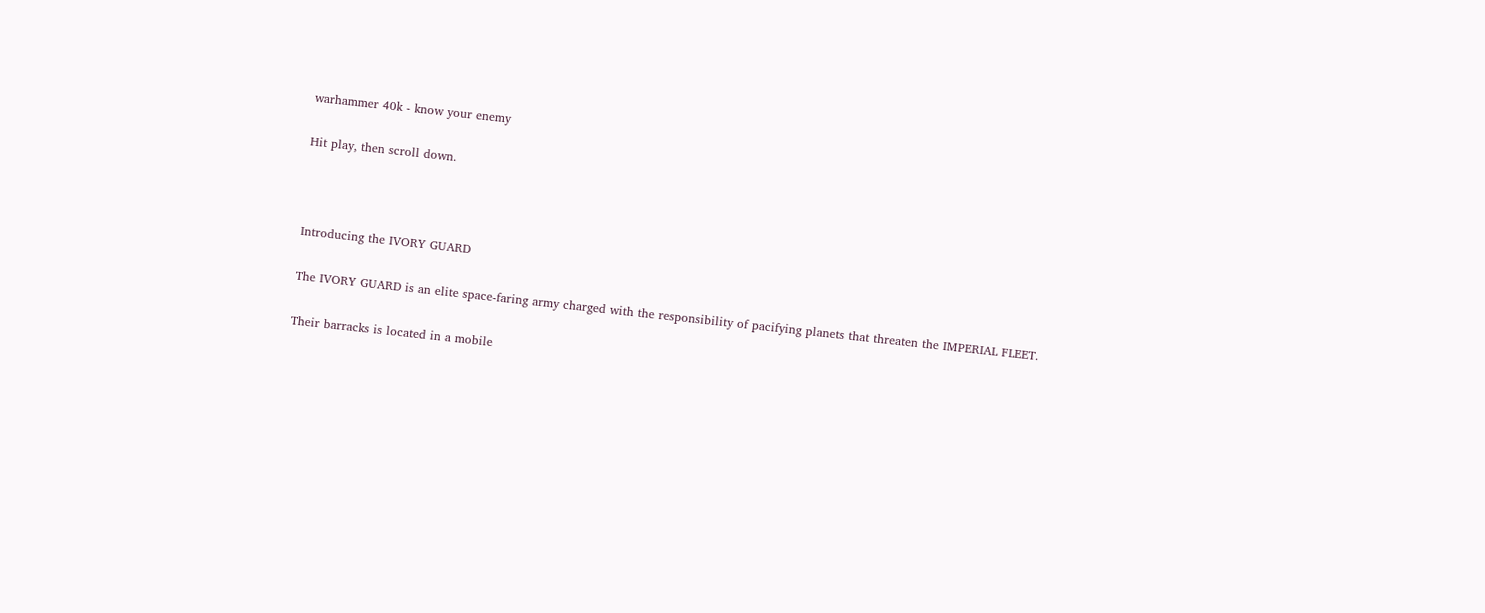warhammer 40k - know your enemy

Hit play, then scroll down.



Introducing the IVORY GUARD

The IVORY GUARD is an elite space-faring army charged with the responsibility of pacifying planets that threaten the IMPERIAL FLEET.

Their barracks is located in a mobile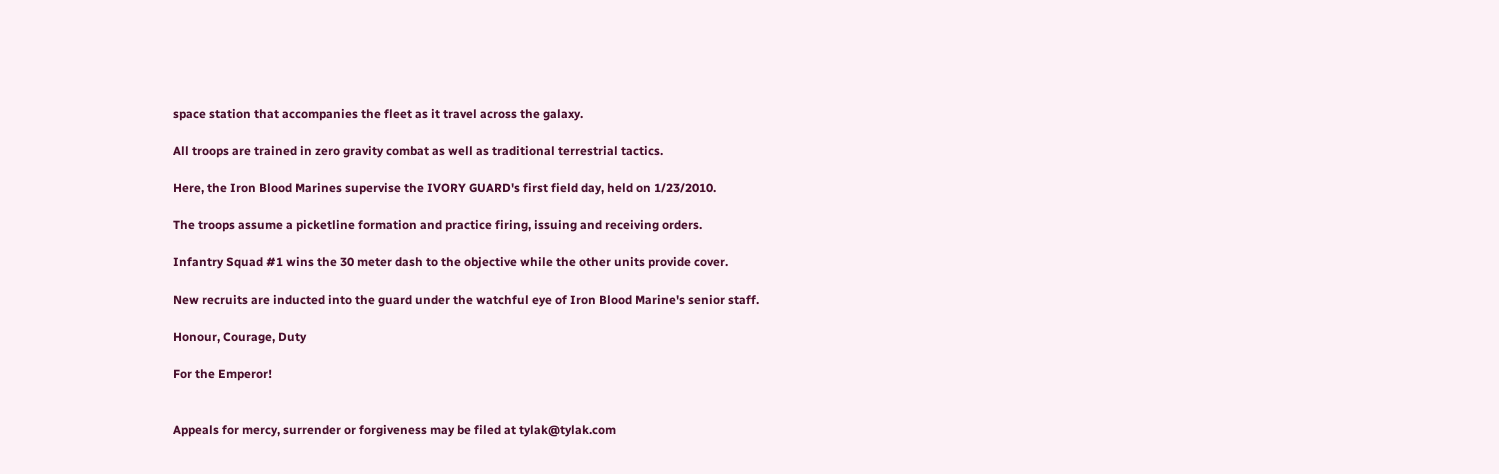space station that accompanies the fleet as it travel across the galaxy.

All troops are trained in zero gravity combat as well as traditional terrestrial tactics.

Here, the Iron Blood Marines supervise the IVORY GUARD's first field day, held on 1/23/2010.

The troops assume a picketline formation and practice firing, issuing and receiving orders.

Infantry Squad #1 wins the 30 meter dash to the objective while the other units provide cover.

New recruits are inducted into the guard under the watchful eye of Iron Blood Marine's senior staff.

Honour, Courage, Duty

For the Emperor!


Appeals for mercy, surrender or forgiveness may be filed at tylak@tylak.com